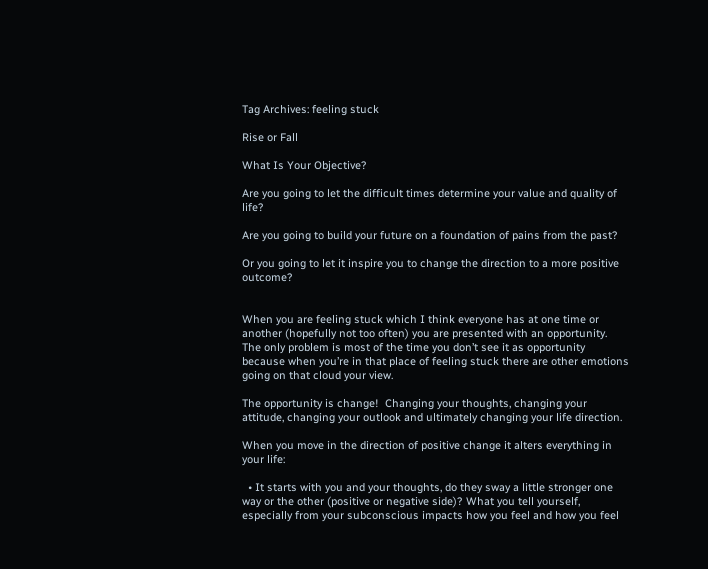Tag Archives: feeling stuck

Rise or Fall

What Is Your Objective?

Are you going to let the difficult times determine your value and quality of life?

Are you going to build your future on a foundation of pains from the past?

Or you going to let it inspire you to change the direction to a more positive outcome?


When you are feeling stuck which I think everyone has at one time or another (hopefully not too often) you are presented with an opportunity.  The only problem is most of the time you don’t see it as opportunity because when you’re in that place of feeling stuck there are other emotions going on that cloud your view.

The opportunity is change!  Changing your thoughts, changing your attitude, changing your outlook and ultimately changing your life direction.

When you move in the direction of positive change it alters everything in your life:

  • It starts with you and your thoughts, do they sway a little stronger one way or the other (positive or negative side)? What you tell yourself, especially from your subconscious impacts how you feel and how you feel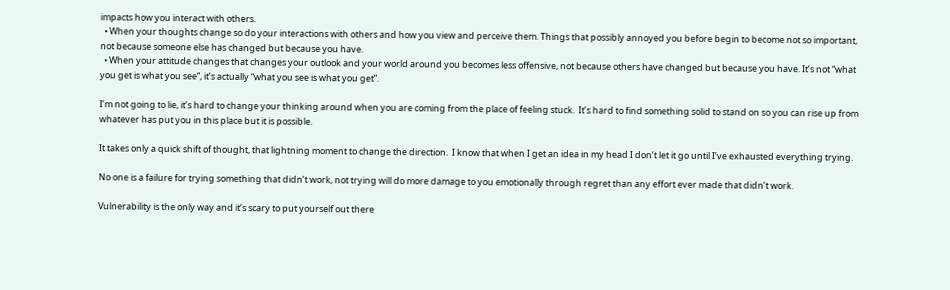impacts how you interact with others.
  • When your thoughts change so do your interactions with others and how you view and perceive them. Things that possibly annoyed you before begin to become not so important, not because someone else has changed but because you have.
  • When your attitude changes that changes your outlook and your world around you becomes less offensive, not because others have changed but because you have. It’s not “what you get is what you see”, it’s actually “what you see is what you get”.

I’m not going to lie, it’s hard to change your thinking around when you are coming from the place of feeling stuck.  It’s hard to find something solid to stand on so you can rise up from whatever has put you in this place but it is possible.

It takes only a quick shift of thought, that lightning moment to change the direction.  I know that when I get an idea in my head I don’t let it go until I’ve exhausted everything trying.

No one is a failure for trying something that didn’t work, not trying will do more damage to you emotionally through regret than any effort ever made that didn’t work.

Vulnerability is the only way and it’s scary to put yourself out there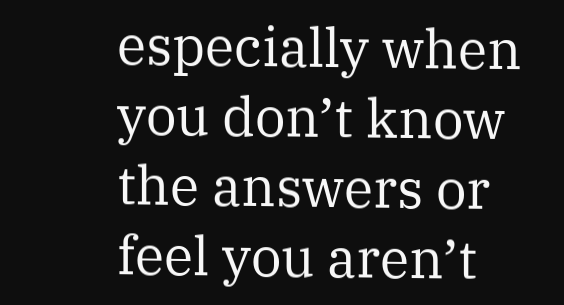especially when you don’t know the answers or feel you aren’t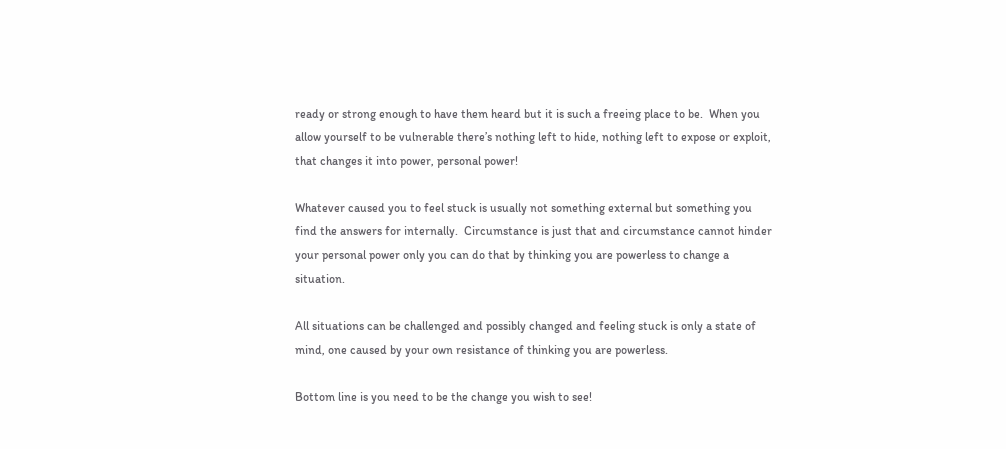ready or strong enough to have them heard but it is such a freeing place to be.  When you allow yourself to be vulnerable there’s nothing left to hide, nothing left to expose or exploit, that changes it into power, personal power!

Whatever caused you to feel stuck is usually not something external but something you find the answers for internally.  Circumstance is just that and circumstance cannot hinder your personal power only you can do that by thinking you are powerless to change a situation.

All situations can be challenged and possibly changed and feeling stuck is only a state of mind, one caused by your own resistance of thinking you are powerless.

Bottom line is you need to be the change you wish to see!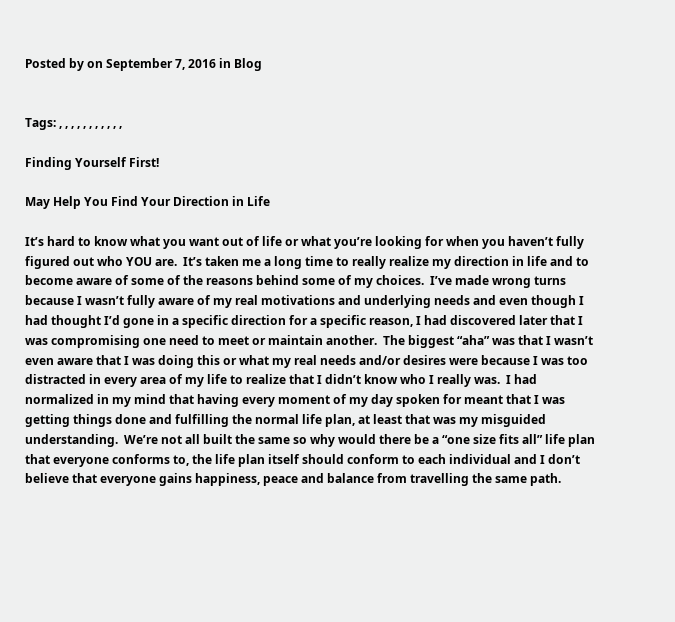Posted by on September 7, 2016 in Blog


Tags: , , , , , , , , , , ,

Finding Yourself First!

May Help You Find Your Direction in Life

It’s hard to know what you want out of life or what you’re looking for when you haven’t fully figured out who YOU are.  It’s taken me a long time to really realize my direction in life and to become aware of some of the reasons behind some of my choices.  I’ve made wrong turns because I wasn’t fully aware of my real motivations and underlying needs and even though I had thought I’d gone in a specific direction for a specific reason, I had discovered later that I was compromising one need to meet or maintain another.  The biggest “aha” was that I wasn’t even aware that I was doing this or what my real needs and/or desires were because I was too distracted in every area of my life to realize that I didn’t know who I really was.  I had normalized in my mind that having every moment of my day spoken for meant that I was getting things done and fulfilling the normal life plan, at least that was my misguided understanding.  We’re not all built the same so why would there be a “one size fits all” life plan that everyone conforms to, the life plan itself should conform to each individual and I don’t believe that everyone gains happiness, peace and balance from travelling the same path.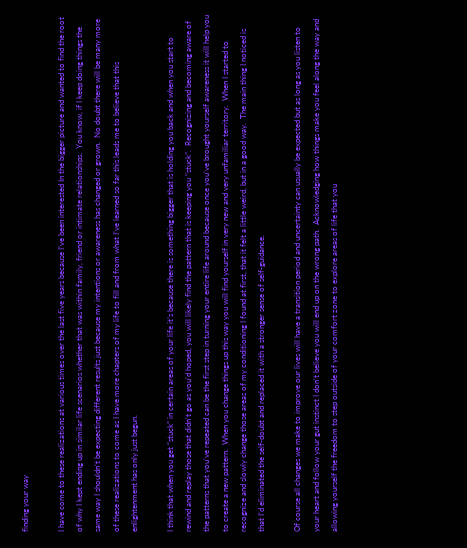finding your way

I have come to these realizations at various times over the last five years because I’ve been interested In the bigger picture and wanted to find the root of why I kept ending up in similar life scenarios whether that was within family, friend or intimate relationships.  You know, if I keep doing things the same way I shouldn’t be expecting different results just because my intentions or awareness has changed or grown.  No doubt there will be many more of these realizations to come as I have more chapters of my life to fill and from what I’ve learned so far this leads me to believe that this enlightenment has only just begun.

I think that when you get “stuck” in certain areas of your life it’s because there is something bigger that is holding you back and when you start to rewind and replay those that didn’t go as you’d hoped, you will likely find the pattern that is keeping you “stuck”.  Recognizing and becoming aware of the patterns that you’ve repeated can be the first step in turning your entire life around because once you’ve brought yourself awareness it will help you to create a new pattern.  When you change things up this way you will find yourself in very new and very unfamiliar territory.  When I started to recognize and slowly change those areas of my conditioning I found at first, that it felt a little weird, but in a good way.  The main thing I noticed is that I’d eliminated the self-doubt and replaced it with a stronger sense of self-guidance.

Of course all changes we make to improve our lives will have a transition period and uncertainty can usually be expected but as long as you listen to your heart and follow your gut instinct I don’t believe you will end up on the wrong path.  Acknowledging how things make you feel along the way and allowing yourself the freedom to step outside of your comfort zone to explore areas of life that you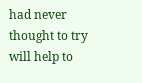had never thought to try will help to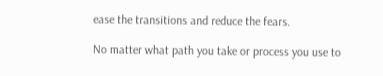ease the transitions and reduce the fears.

No matter what path you take or process you use to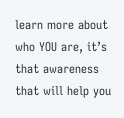learn more about who YOU are, it’s that awareness that will help you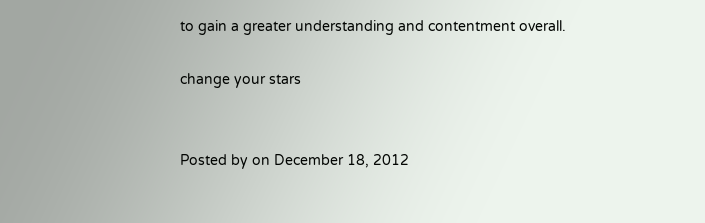to gain a greater understanding and contentment overall.

change your stars


Posted by on December 18, 2012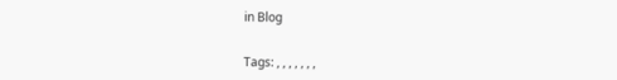in Blog


Tags: , , , , , , ,